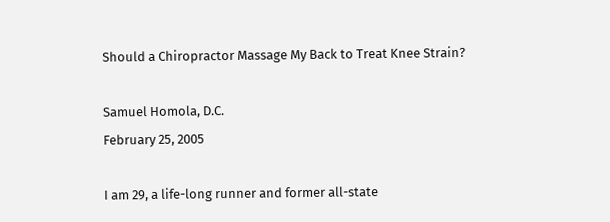Should a Chiropractor Massage My Back to Treat Knee Strain?

Samuel Homola, D.C.
February 25, 2005

I am 29, a life-long runner and former all-state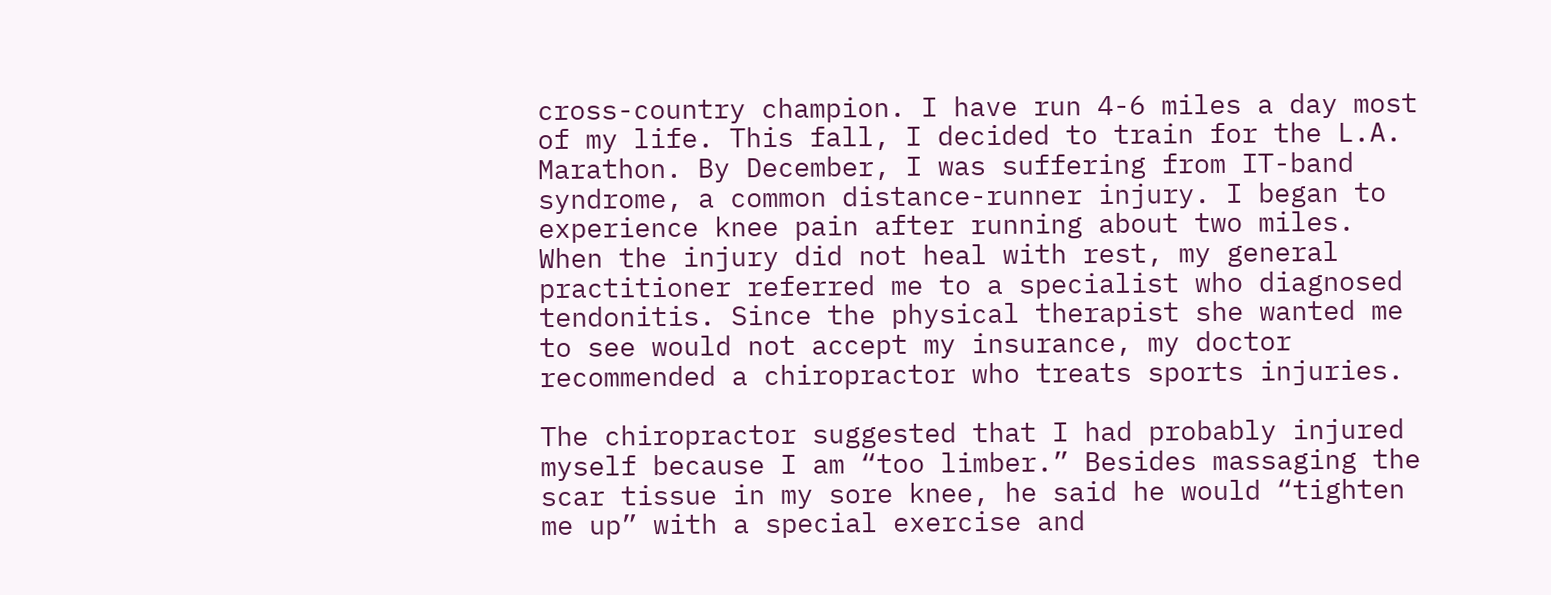cross-country champion. I have run 4-6 miles a day most of my life. This fall, I decided to train for the L.A. Marathon. By December, I was suffering from IT-band syndrome, a common distance-runner injury. I began to experience knee pain after running about two miles. When the injury did not heal with rest, my general practitioner referred me to a specialist who diagnosed tendonitis. Since the physical therapist she wanted me to see would not accept my insurance, my doctor recommended a chiropractor who treats sports injuries.

The chiropractor suggested that I had probably injured myself because I am “too limber.” Besides massaging the scar tissue in my sore knee, he said he would “tighten me up” with a special exercise and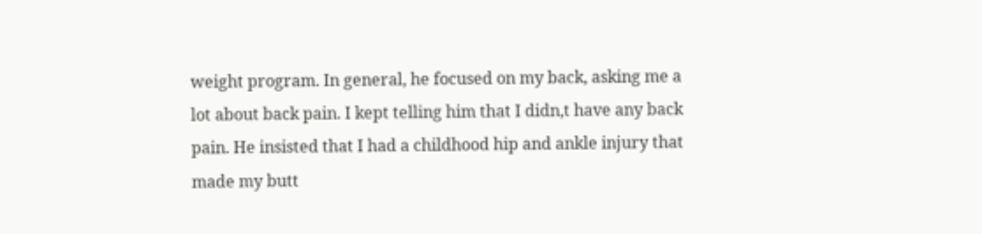weight program. In general, he focused on my back, asking me a lot about back pain. I kept telling him that I didn‚t have any back pain. He insisted that I had a childhood hip and ankle injury that made my butt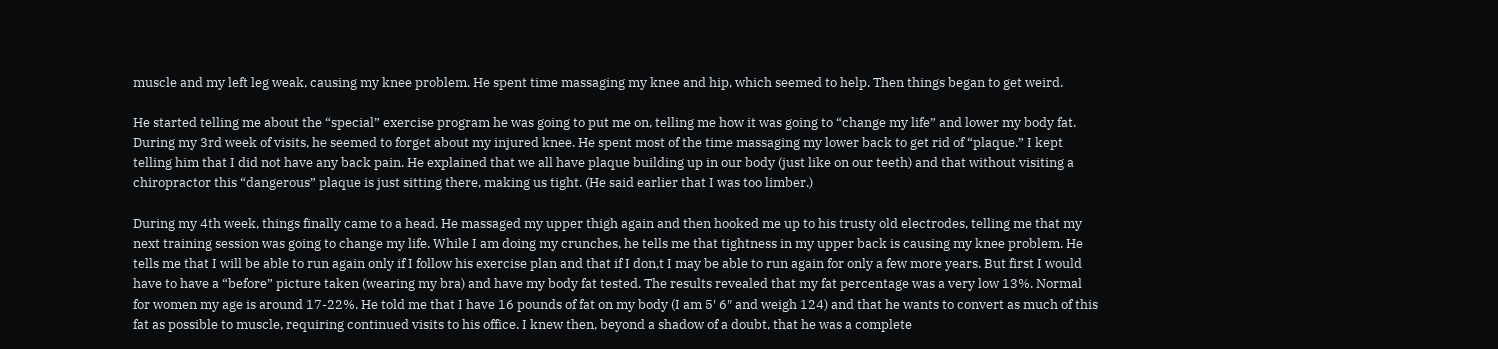muscle and my left leg weak, causing my knee problem. He spent time massaging my knee and hip, which seemed to help. Then things began to get weird.

He started telling me about the “special” exercise program he was going to put me on, telling me how it was going to “change my life” and lower my body fat. During my 3rd week of visits, he seemed to forget about my injured knee. He spent most of the time massaging my lower back to get rid of “plaque.” I kept telling him that I did not have any back pain. He explained that we all have plaque building up in our body (just like on our teeth) and that without visiting a chiropractor this “dangerous” plaque is just sitting there, making us tight. (He said earlier that I was too limber.)

During my 4th week, things finally came to a head. He massaged my upper thigh again and then hooked me up to his trusty old electrodes, telling me that my next training session was going to change my life. While I am doing my crunches, he tells me that tightness in my upper back is causing my knee problem. He tells me that I will be able to run again only if I follow his exercise plan and that if I don‚t I may be able to run again for only a few more years. But first I would have to have a “before” picture taken (wearing my bra) and have my body fat tested. The results revealed that my fat percentage was a very low 13%. Normal for women my age is around 17-22%. He told me that I have 16 pounds of fat on my body (I am 5′ 6″ and weigh 124) and that he wants to convert as much of this fat as possible to muscle, requiring continued visits to his office. I knew then, beyond a shadow of a doubt, that he was a complete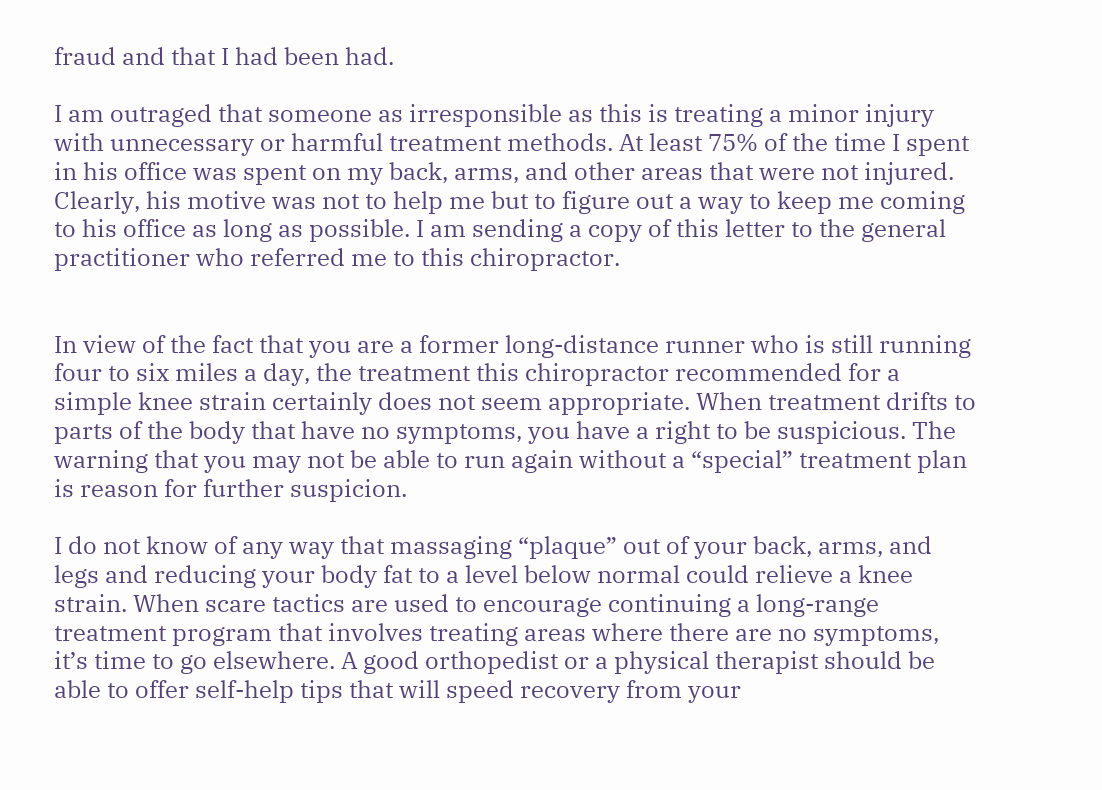fraud and that I had been had.

I am outraged that someone as irresponsible as this is treating a minor injury with unnecessary or harmful treatment methods. At least 75% of the time I spent in his office was spent on my back, arms, and other areas that were not injured. Clearly, his motive was not to help me but to figure out a way to keep me coming to his office as long as possible. I am sending a copy of this letter to the general practitioner who referred me to this chiropractor.


In view of the fact that you are a former long-distance runner who is still running four to six miles a day, the treatment this chiropractor recommended for a simple knee strain certainly does not seem appropriate. When treatment drifts to parts of the body that have no symptoms, you have a right to be suspicious. The warning that you may not be able to run again without a “special” treatment plan is reason for further suspicion.

I do not know of any way that massaging “plaque” out of your back, arms, and legs and reducing your body fat to a level below normal could relieve a knee strain. When scare tactics are used to encourage continuing a long-range treatment program that involves treating areas where there are no symptoms, it’s time to go elsewhere. A good orthopedist or a physical therapist should be able to offer self-help tips that will speed recovery from your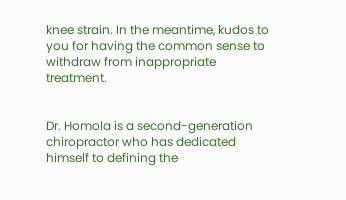knee strain. In the meantime, kudos to you for having the common sense to withdraw from inappropriate treatment.


Dr. Homola is a second-generation chiropractor who has dedicated himself to defining the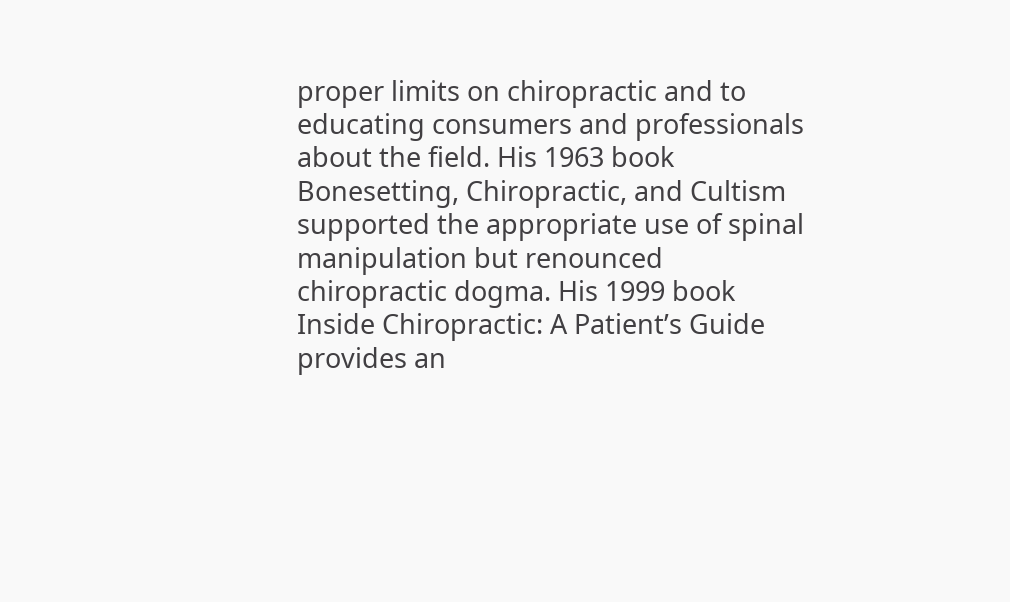proper limits on chiropractic and to educating consumers and professionals about the field. His 1963 book Bonesetting, Chiropractic, and Cultism supported the appropriate use of spinal manipulation but renounced chiropractic dogma. His 1999 book Inside Chiropractic: A Patient’s Guide provides an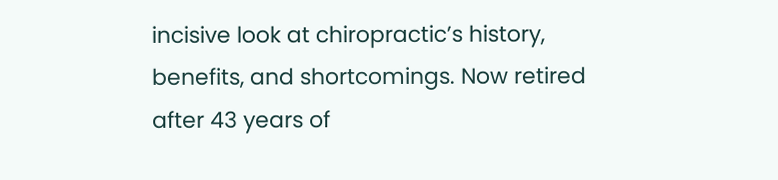incisive look at chiropractic’s history, benefits, and shortcomings. Now retired after 43 years of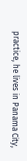practice, he lives in Panama City,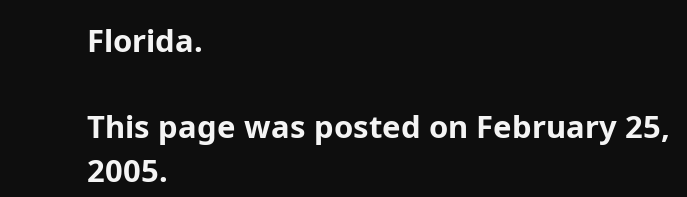Florida.

This page was posted on February 25, 2005.